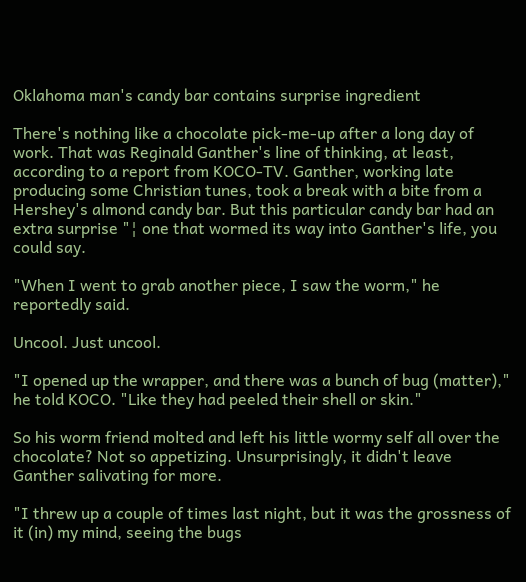Oklahoma man's candy bar contains surprise ingredient

There's nothing like a chocolate pick-me-up after a long day of work. That was Reginald Ganther's line of thinking, at least, according to a report from KOCO-TV. Ganther, working late producing some Christian tunes, took a break with a bite from a Hershey's almond candy bar. But this particular candy bar had an extra surprise "¦ one that wormed its way into Ganther's life, you could say.

"When I went to grab another piece, I saw the worm," he reportedly said.

Uncool. Just uncool.

"I opened up the wrapper, and there was a bunch of bug (matter)," he told KOCO. "Like they had peeled their shell or skin."

So his worm friend molted and left his little wormy self all over the chocolate? Not so appetizing. Unsurprisingly, it didn't leave Ganther salivating for more.

"I threw up a couple of times last night, but it was the grossness of it (in) my mind, seeing the bugs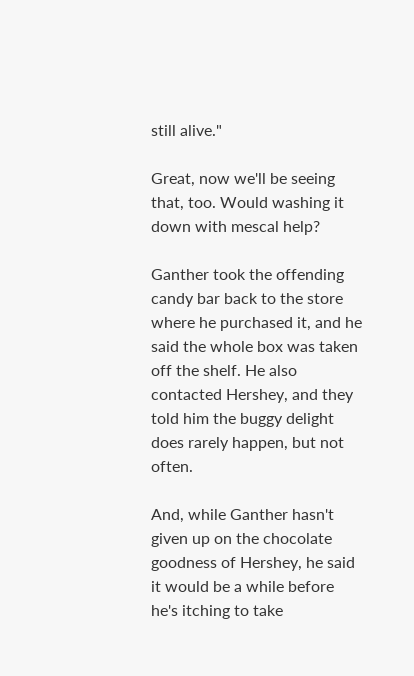still alive."

Great, now we'll be seeing that, too. Would washing it down with mescal help?

Ganther took the offending candy bar back to the store where he purchased it, and he said the whole box was taken off the shelf. He also contacted Hershey, and they told him the buggy delight does rarely happen, but not often.

And, while Ganther hasn't given up on the chocolate goodness of Hershey, he said it would be a while before he's itching to take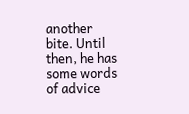another bite. Until then, he has some words of advice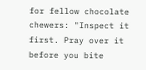for fellow chocolate chewers: "Inspect it first. Pray over it before you bite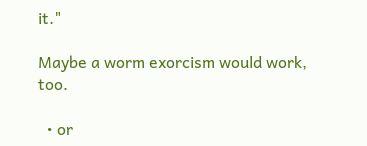it."

Maybe a worm exorcism would work, too.

  • or